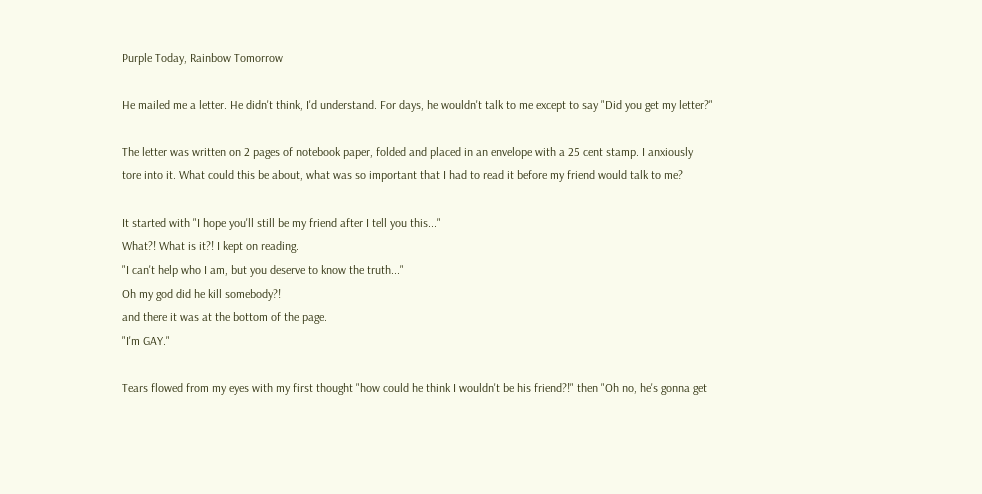Purple Today, Rainbow Tomorrow

He mailed me a letter. He didn't think, I'd understand. For days, he wouldn't talk to me except to say "Did you get my letter?"

The letter was written on 2 pages of notebook paper, folded and placed in an envelope with a 25 cent stamp. I anxiously tore into it. What could this be about, what was so important that I had to read it before my friend would talk to me?

It started with "I hope you'll still be my friend after I tell you this..."
What?! What is it?! I kept on reading.
"I can't help who I am, but you deserve to know the truth..."
Oh my god did he kill somebody?!
and there it was at the bottom of the page.
"I'm GAY."

Tears flowed from my eyes with my first thought "how could he think I wouldn't be his friend?!" then "Oh no, he's gonna get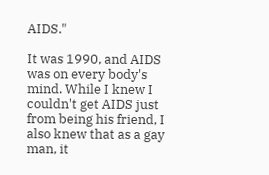AIDS."

It was 1990, and AIDS was on every body's mind. While I knew I couldn't get AIDS just from being his friend, I also knew that as a gay man, it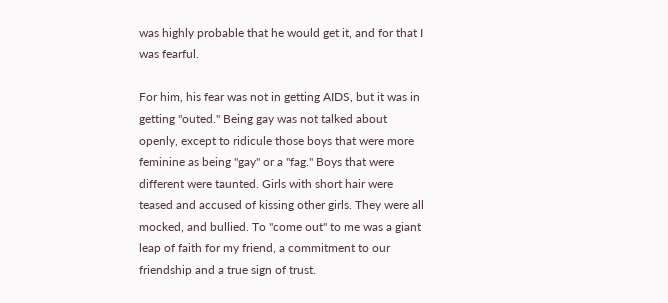was highly probable that he would get it, and for that I was fearful.

For him, his fear was not in getting AIDS, but it was in getting "outed." Being gay was not talked about openly, except to ridicule those boys that were more feminine as being "gay" or a "fag." Boys that were different were taunted. Girls with short hair were teased and accused of kissing other girls. They were all mocked, and bullied. To "come out" to me was a giant leap of faith for my friend, a commitment to our friendship and a true sign of trust.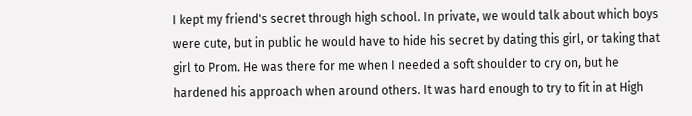I kept my friend's secret through high school. In private, we would talk about which boys were cute, but in public he would have to hide his secret by dating this girl, or taking that girl to Prom. He was there for me when I needed a soft shoulder to cry on, but he hardened his approach when around others. It was hard enough to try to fit in at High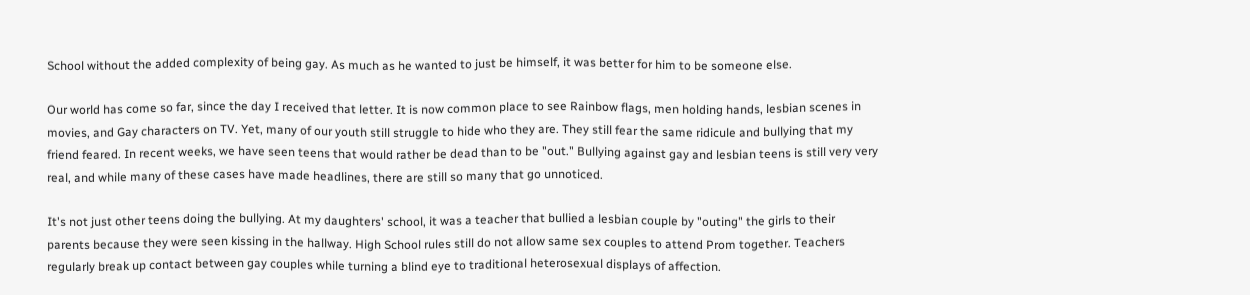School without the added complexity of being gay. As much as he wanted to just be himself, it was better for him to be someone else.

Our world has come so far, since the day I received that letter. It is now common place to see Rainbow flags, men holding hands, lesbian scenes in movies, and Gay characters on TV. Yet, many of our youth still struggle to hide who they are. They still fear the same ridicule and bullying that my friend feared. In recent weeks, we have seen teens that would rather be dead than to be "out." Bullying against gay and lesbian teens is still very very real, and while many of these cases have made headlines, there are still so many that go unnoticed.

It's not just other teens doing the bullying. At my daughters' school, it was a teacher that bullied a lesbian couple by "outing" the girls to their parents because they were seen kissing in the hallway. High School rules still do not allow same sex couples to attend Prom together. Teachers regularly break up contact between gay couples while turning a blind eye to traditional heterosexual displays of affection.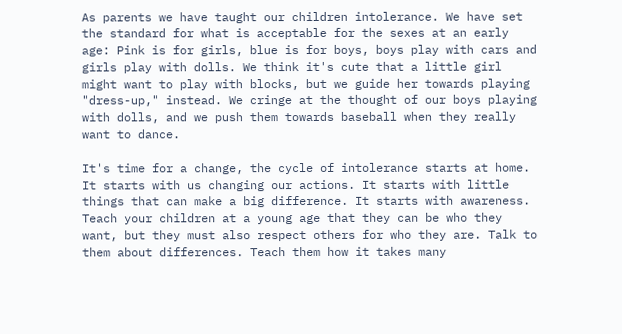As parents we have taught our children intolerance. We have set the standard for what is acceptable for the sexes at an early age: Pink is for girls, blue is for boys, boys play with cars and girls play with dolls. We think it's cute that a little girl might want to play with blocks, but we guide her towards playing "dress-up," instead. We cringe at the thought of our boys playing with dolls, and we push them towards baseball when they really want to dance.

It's time for a change, the cycle of intolerance starts at home. It starts with us changing our actions. It starts with little things that can make a big difference. It starts with awareness. Teach your children at a young age that they can be who they want, but they must also respect others for who they are. Talk to them about differences. Teach them how it takes many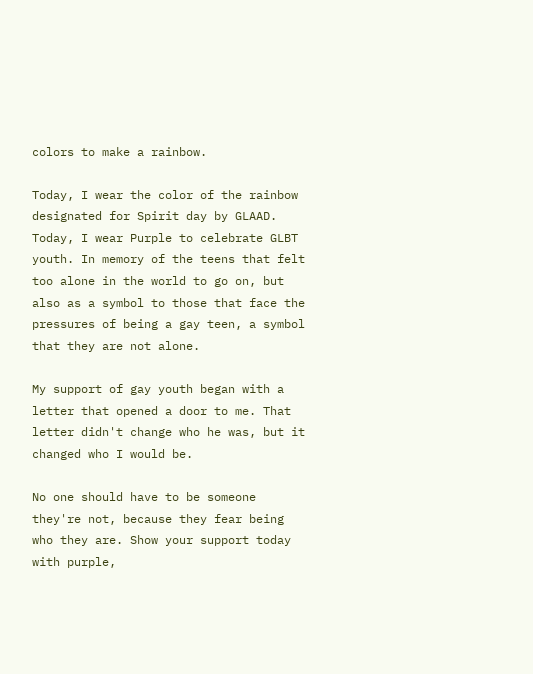colors to make a rainbow.

Today, I wear the color of the rainbow designated for Spirit day by GLAAD. Today, I wear Purple to celebrate GLBT youth. In memory of the teens that felt too alone in the world to go on, but also as a symbol to those that face the pressures of being a gay teen, a symbol that they are not alone.

My support of gay youth began with a letter that opened a door to me. That letter didn't change who he was, but it changed who I would be.

No one should have to be someone they're not, because they fear being who they are. Show your support today with purple,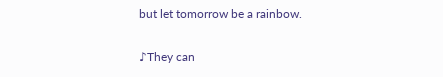but let tomorrow be a rainbow.

♪They can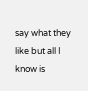say what they like but all I know is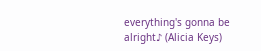everything's gonna be alright♪ (Alicia Keys)